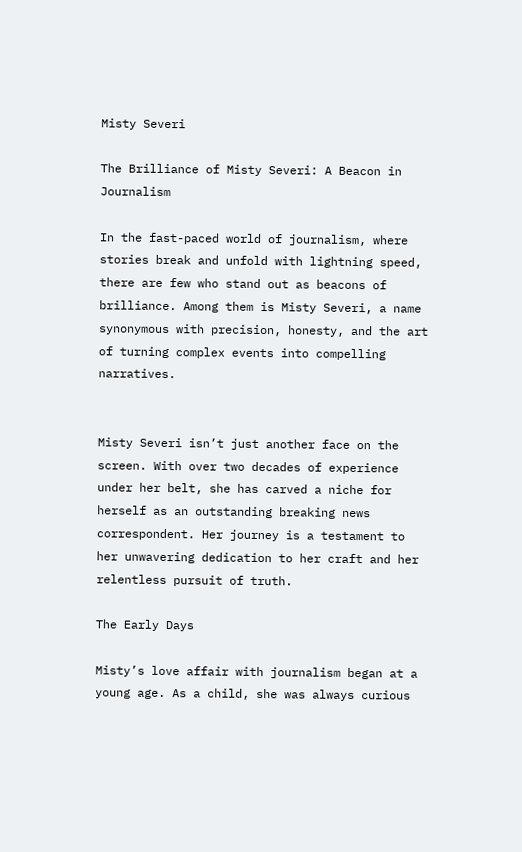Misty Severi

The Brilliance of Misty Severi: A Beacon in Journalism

In the fast-paced world of journalism, where stories break and unfold with lightning speed, there are few who stand out as beacons of brilliance. Among them is Misty Severi, a name synonymous with precision, honesty, and the art of turning complex events into compelling narratives.


Misty Severi isn’t just another face on the screen. With over two decades of experience under her belt, she has carved a niche for herself as an outstanding breaking news correspondent. Her journey is a testament to her unwavering dedication to her craft and her relentless pursuit of truth.

The Early Days

Misty’s love affair with journalism began at a young age. As a child, she was always curious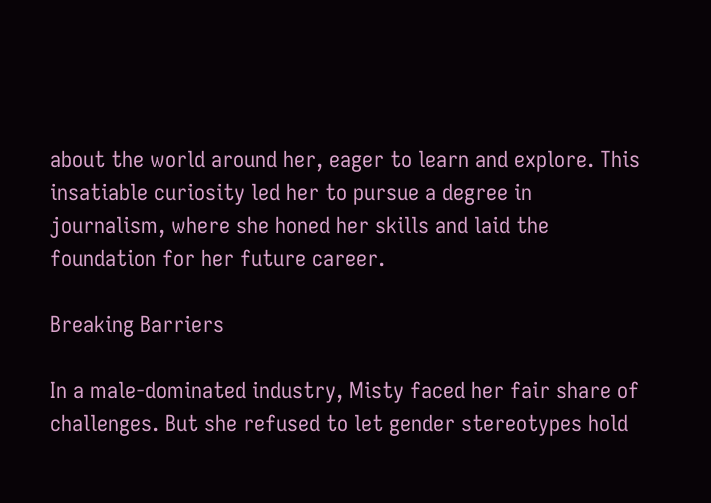about the world around her, eager to learn and explore. This insatiable curiosity led her to pursue a degree in journalism, where she honed her skills and laid the foundation for her future career.

Breaking Barriers

In a male-dominated industry, Misty faced her fair share of challenges. But she refused to let gender stereotypes hold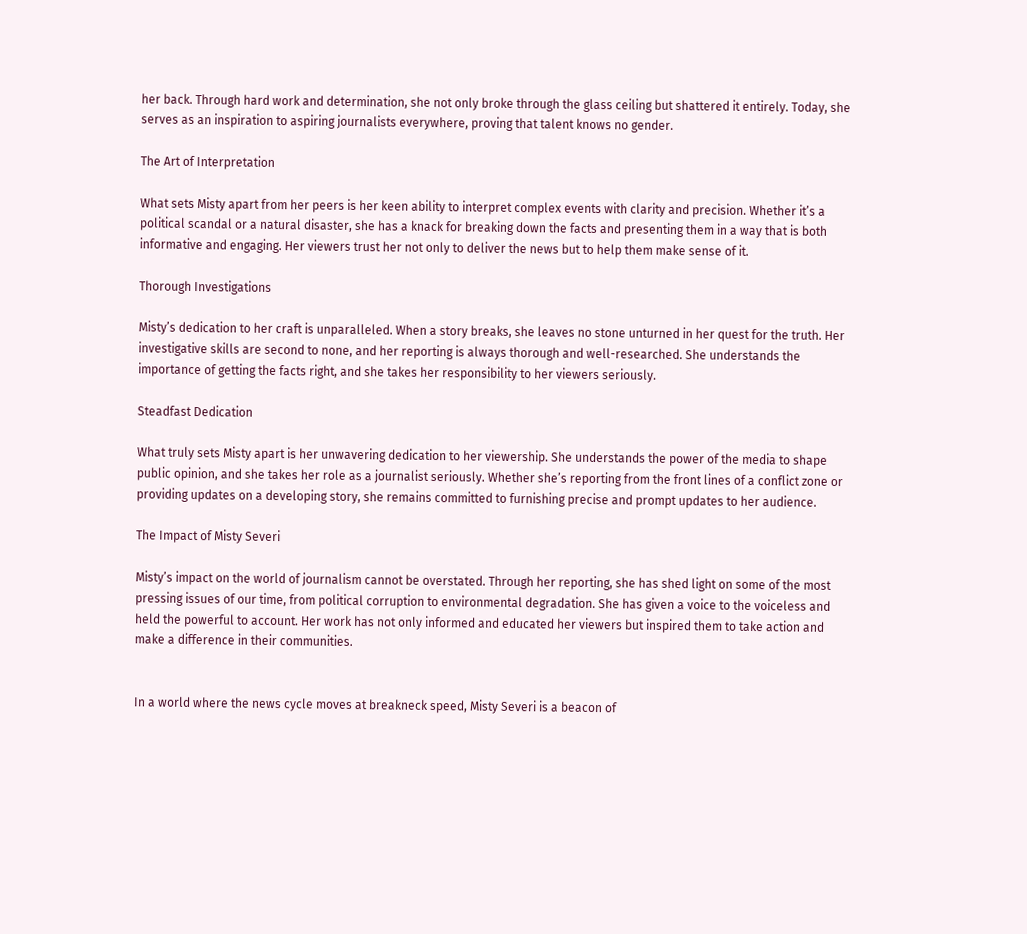her back. Through hard work and determination, she not only broke through the glass ceiling but shattered it entirely. Today, she serves as an inspiration to aspiring journalists everywhere, proving that talent knows no gender.

The Art of Interpretation

What sets Misty apart from her peers is her keen ability to interpret complex events with clarity and precision. Whether it’s a political scandal or a natural disaster, she has a knack for breaking down the facts and presenting them in a way that is both informative and engaging. Her viewers trust her not only to deliver the news but to help them make sense of it.

Thorough Investigations

Misty’s dedication to her craft is unparalleled. When a story breaks, she leaves no stone unturned in her quest for the truth. Her investigative skills are second to none, and her reporting is always thorough and well-researched. She understands the importance of getting the facts right, and she takes her responsibility to her viewers seriously.

Steadfast Dedication

What truly sets Misty apart is her unwavering dedication to her viewership. She understands the power of the media to shape public opinion, and she takes her role as a journalist seriously. Whether she’s reporting from the front lines of a conflict zone or providing updates on a developing story, she remains committed to furnishing precise and prompt updates to her audience.

The Impact of Misty Severi

Misty’s impact on the world of journalism cannot be overstated. Through her reporting, she has shed light on some of the most pressing issues of our time, from political corruption to environmental degradation. She has given a voice to the voiceless and held the powerful to account. Her work has not only informed and educated her viewers but inspired them to take action and make a difference in their communities.


In a world where the news cycle moves at breakneck speed, Misty Severi is a beacon of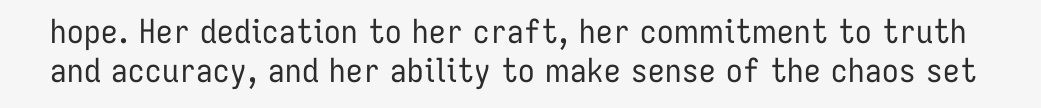hope. Her dedication to her craft, her commitment to truth and accuracy, and her ability to make sense of the chaos set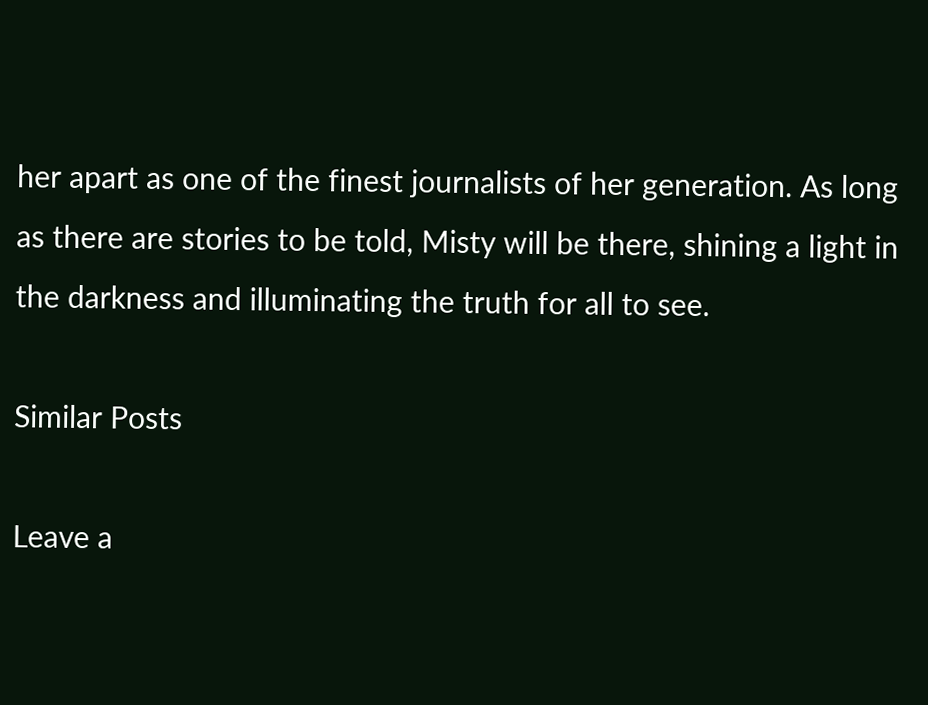her apart as one of the finest journalists of her generation. As long as there are stories to be told, Misty will be there, shining a light in the darkness and illuminating the truth for all to see.

Similar Posts

Leave a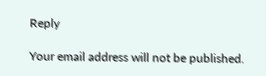Reply

Your email address will not be published.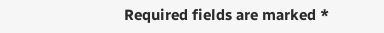Required fields are marked *